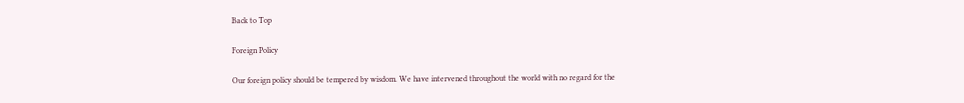Back to Top

Foreign Policy

Our foreign policy should be tempered by wisdom. We have intervened throughout the world with no regard for the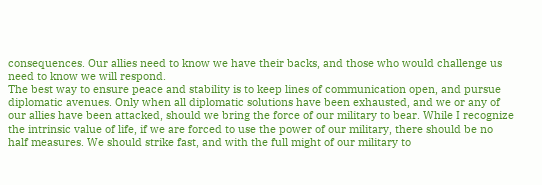consequences. Our allies need to know we have their backs, and those who would challenge us need to know we will respond.
The best way to ensure peace and stability is to keep lines of communication open, and pursue diplomatic avenues. Only when all diplomatic solutions have been exhausted, and we or any of our allies have been attacked, should we bring the force of our military to bear. While I recognize the intrinsic value of life, if we are forced to use the power of our military, there should be no half measures. We should strike fast, and with the full might of our military to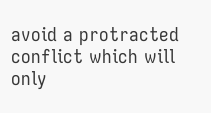avoid a protracted conflict which will only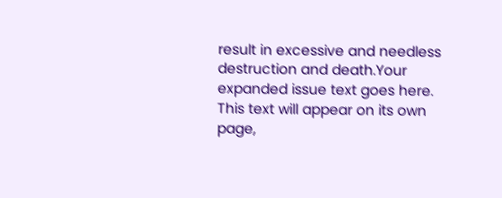result in excessive and needless destruction and death.Your expanded issue text goes here. This text will appear on its own page,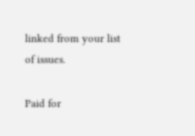linked from your list of issues.

Paid for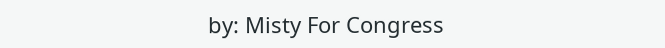by: Misty For Congress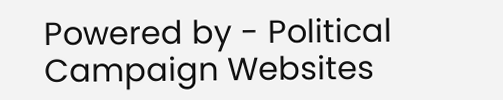Powered by - Political Campaign Websites